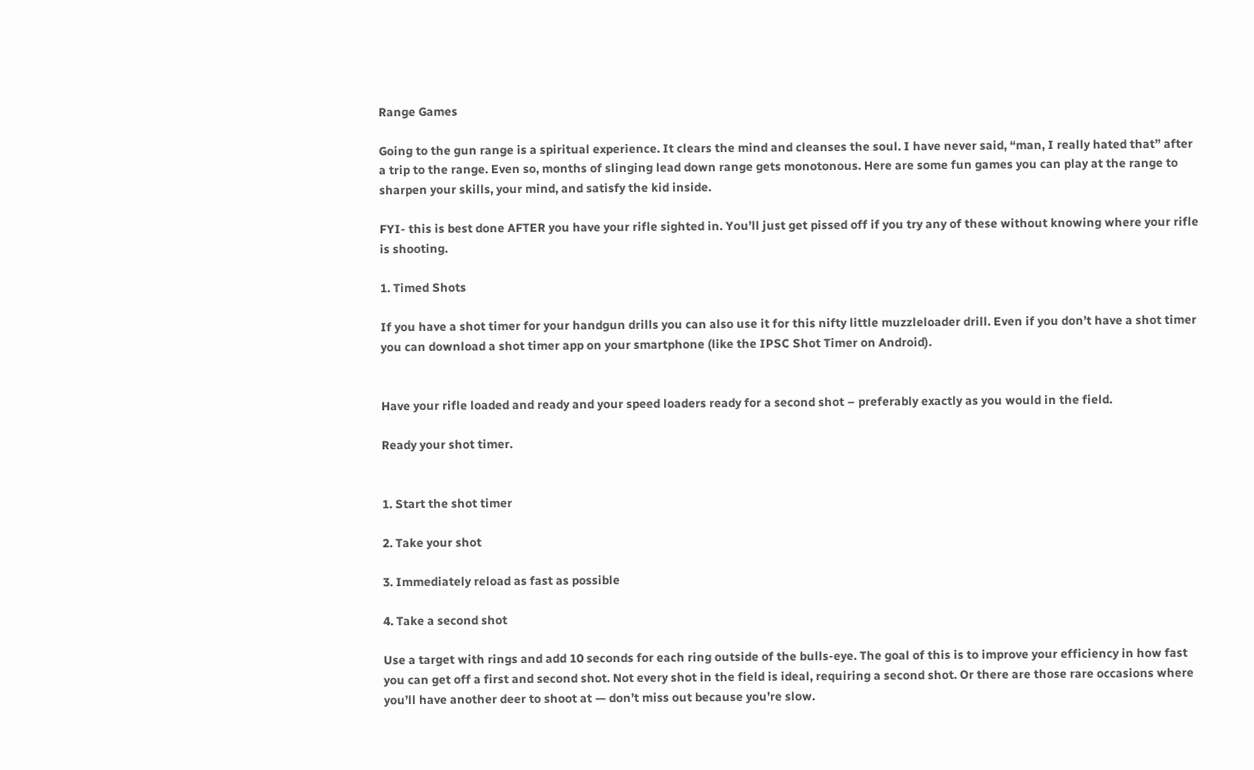Range Games

Going to the gun range is a spiritual experience. It clears the mind and cleanses the soul. I have never said, “man, I really hated that” after a trip to the range. Even so, months of slinging lead down range gets monotonous. Here are some fun games you can play at the range to sharpen your skills, your mind, and satisfy the kid inside.

FYI- this is best done AFTER you have your rifle sighted in. You’ll just get pissed off if you try any of these without knowing where your rifle is shooting.

1. Timed Shots

If you have a shot timer for your handgun drills you can also use it for this nifty little muzzleloader drill. Even if you don’t have a shot timer you can download a shot timer app on your smartphone (like the IPSC Shot Timer on Android).


Have your rifle loaded and ready and your speed loaders ready for a second shot – preferably exactly as you would in the field.

Ready your shot timer.


1. Start the shot timer

2. Take your shot

3. Immediately reload as fast as possible

4. Take a second shot

Use a target with rings and add 10 seconds for each ring outside of the bulls-eye. The goal of this is to improve your efficiency in how fast you can get off a first and second shot. Not every shot in the field is ideal, requiring a second shot. Or there are those rare occasions where you’ll have another deer to shoot at — don’t miss out because you’re slow.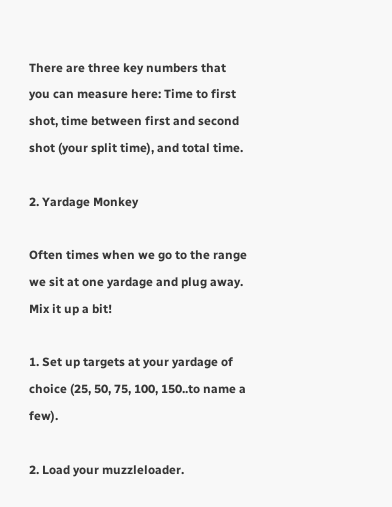There are three key numbers that you can measure here: Time to first shot, time between first and second shot (your split time), and total time.

2. Yardage Monkey

Often times when we go to the range we sit at one yardage and plug away. Mix it up a bit!

1. Set up targets at your yardage of choice (25, 50, 75, 100, 150..to name a few).

2. Load your muzzleloader.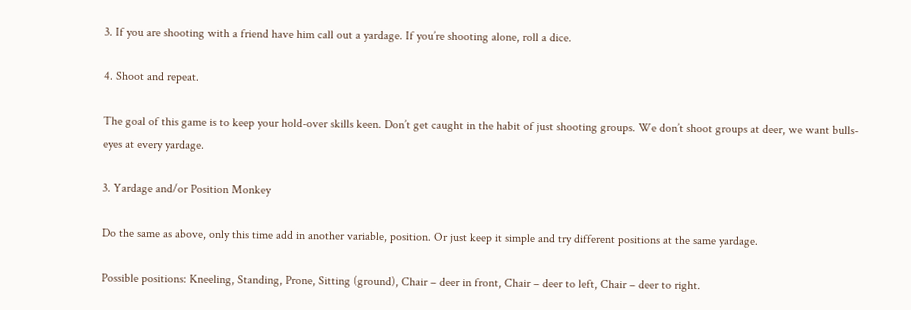3. If you are shooting with a friend have him call out a yardage. If you’re shooting alone, roll a dice.

4. Shoot and repeat.

The goal of this game is to keep your hold-over skills keen. Don’t get caught in the habit of just shooting groups. We don’t shoot groups at deer, we want bulls-eyes at every yardage.

3. Yardage and/or Position Monkey

Do the same as above, only this time add in another variable, position. Or just keep it simple and try different positions at the same yardage.

Possible positions: Kneeling, Standing, Prone, Sitting (ground), Chair – deer in front, Chair – deer to left, Chair – deer to right.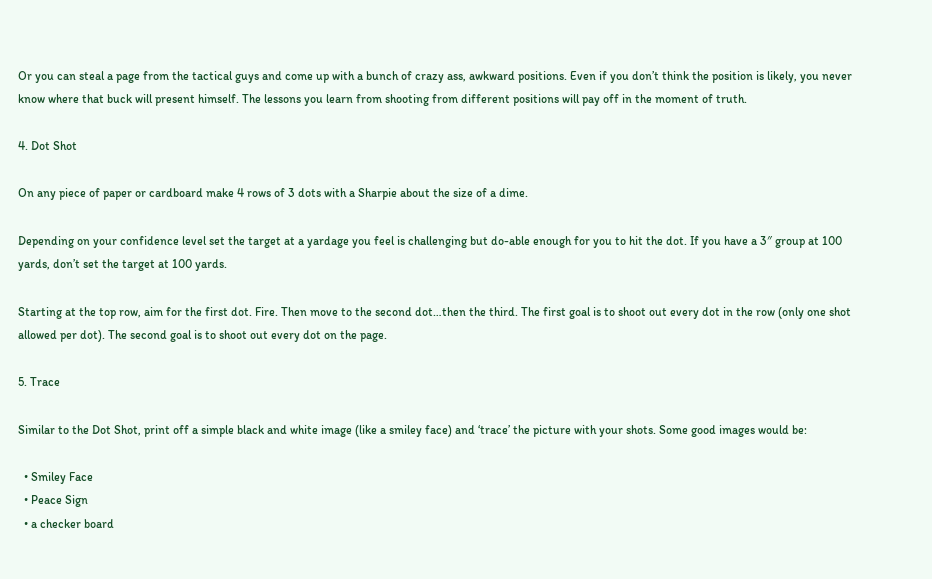Or you can steal a page from the tactical guys and come up with a bunch of crazy ass, awkward positions. Even if you don’t think the position is likely, you never know where that buck will present himself. The lessons you learn from shooting from different positions will pay off in the moment of truth.

4. Dot Shot

On any piece of paper or cardboard make 4 rows of 3 dots with a Sharpie about the size of a dime.

Depending on your confidence level set the target at a yardage you feel is challenging but do-able enough for you to hit the dot. If you have a 3″ group at 100 yards, don’t set the target at 100 yards.

Starting at the top row, aim for the first dot. Fire. Then move to the second dot…then the third. The first goal is to shoot out every dot in the row (only one shot allowed per dot). The second goal is to shoot out every dot on the page.

5. Trace

Similar to the Dot Shot, print off a simple black and white image (like a smiley face) and ‘trace’ the picture with your shots. Some good images would be:

  • Smiley Face
  • Peace Sign
  • a checker board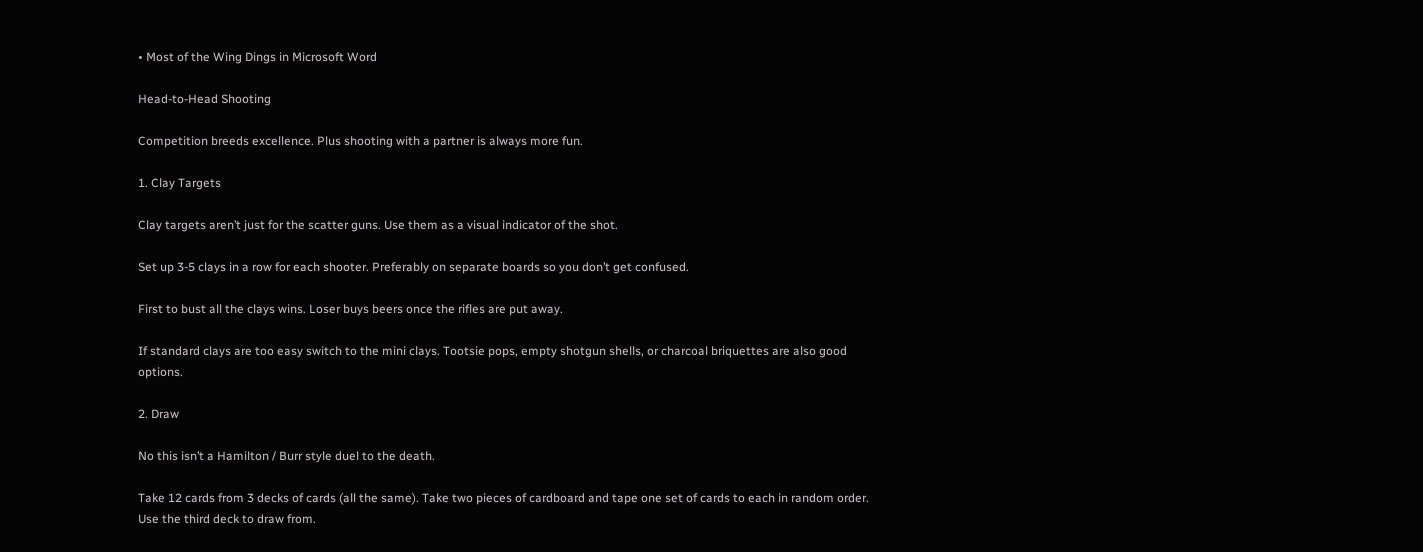• Most of the Wing Dings in Microsoft Word

Head-to-Head Shooting

Competition breeds excellence. Plus shooting with a partner is always more fun.

1. Clay Targets

Clay targets aren’t just for the scatter guns. Use them as a visual indicator of the shot.

Set up 3-5 clays in a row for each shooter. Preferably on separate boards so you don’t get confused.

First to bust all the clays wins. Loser buys beers once the rifles are put away.

If standard clays are too easy switch to the mini clays. Tootsie pops, empty shotgun shells, or charcoal briquettes are also good options.

2. Draw

No this isn’t a Hamilton / Burr style duel to the death.

Take 12 cards from 3 decks of cards (all the same). Take two pieces of cardboard and tape one set of cards to each in random order. Use the third deck to draw from.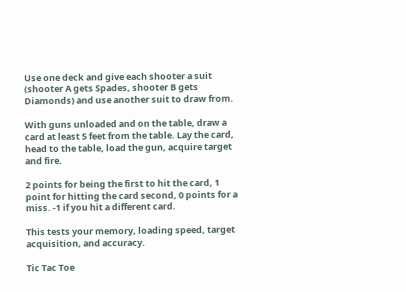Use one deck and give each shooter a suit (shooter A gets Spades, shooter B gets Diamonds) and use another suit to draw from.

With guns unloaded and on the table, draw a card at least 5 feet from the table. Lay the card, head to the table, load the gun, acquire target and fire.

2 points for being the first to hit the card, 1 point for hitting the card second, 0 points for a miss. -1 if you hit a different card.

This tests your memory, loading speed, target acquisition, and accuracy.

Tic Tac Toe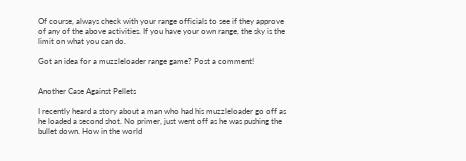Of course, always check with your range officials to see if they approve of any of the above activities. If you have your own range, the sky is the limit on what you can do.

Got an idea for a muzzleloader range game? Post a comment!


Another Case Against Pellets

I recently heard a story about a man who had his muzzleloader go off as he loaded a second shot. No primer, just went off as he was pushing the bullet down. How in the world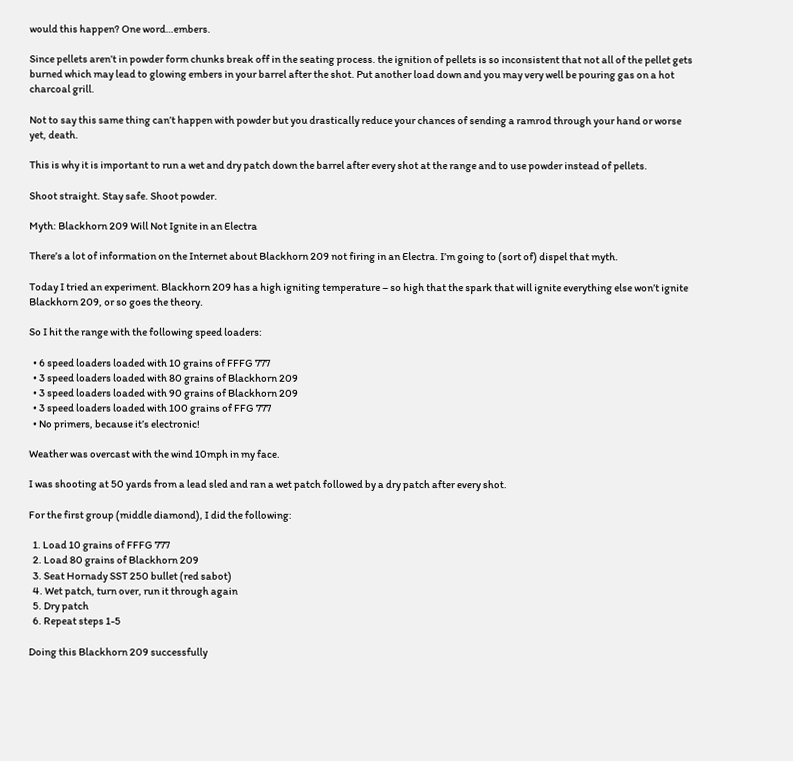would this happen? One word…embers.

Since pellets aren’t in powder form chunks break off in the seating process. the ignition of pellets is so inconsistent that not all of the pellet gets burned which may lead to glowing embers in your barrel after the shot. Put another load down and you may very well be pouring gas on a hot charcoal grill.

Not to say this same thing can’t happen with powder but you drastically reduce your chances of sending a ramrod through your hand or worse yet, death.

This is why it is important to run a wet and dry patch down the barrel after every shot at the range and to use powder instead of pellets.

Shoot straight. Stay safe. Shoot powder.

Myth: Blackhorn 209 Will Not Ignite in an Electra

There’s a lot of information on the Internet about Blackhorn 209 not firing in an Electra. I’m going to (sort of) dispel that myth.

Today I tried an experiment. Blackhorn 209 has a high igniting temperature – so high that the spark that will ignite everything else won’t ignite Blackhorn 209, or so goes the theory.

So I hit the range with the following speed loaders:

  • 6 speed loaders loaded with 10 grains of FFFG 777
  • 3 speed loaders loaded with 80 grains of Blackhorn 209
  • 3 speed loaders loaded with 90 grains of Blackhorn 209
  • 3 speed loaders loaded with 100 grains of FFG 777
  • No primers, because it’s electronic!

Weather was overcast with the wind 10mph in my face.

I was shooting at 50 yards from a lead sled and ran a wet patch followed by a dry patch after every shot.

For the first group (middle diamond), I did the following:

  1. Load 10 grains of FFFG 777
  2. Load 80 grains of Blackhorn 209
  3. Seat Hornady SST 250 bullet (red sabot)
  4. Wet patch, turn over, run it through again
  5. Dry patch
  6. Repeat steps 1-5

Doing this Blackhorn 209 successfully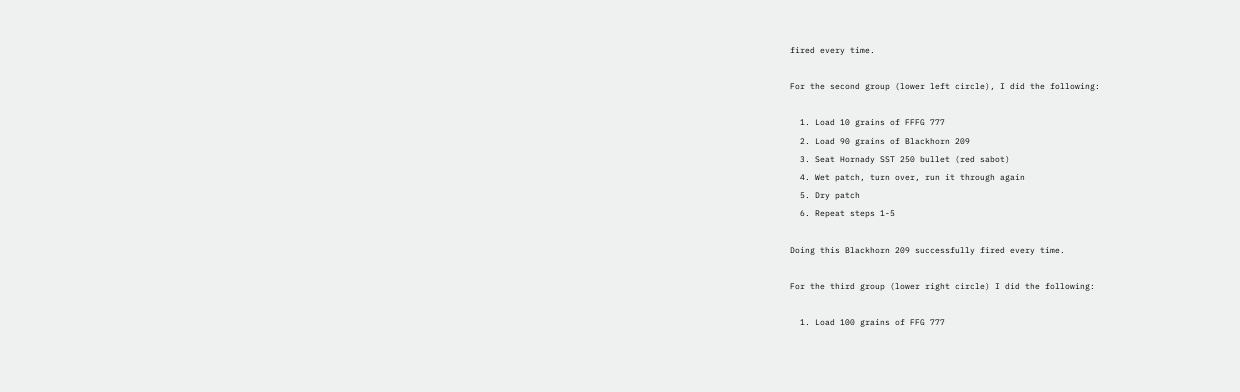fired every time.

For the second group (lower left circle), I did the following:

  1. Load 10 grains of FFFG 777
  2. Load 90 grains of Blackhorn 209
  3. Seat Hornady SST 250 bullet (red sabot)
  4. Wet patch, turn over, run it through again
  5. Dry patch
  6. Repeat steps 1-5

Doing this Blackhorn 209 successfully fired every time.

For the third group (lower right circle) I did the following:

  1. Load 100 grains of FFG 777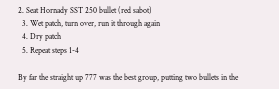2. Seat Hornady SST 250 bullet (red sabot)
  3. Wet patch, turn over, run it through again
  4. Dry patch
  5. Repeat steps 1-4

By far the straight up 777 was the best group, putting two bullets in the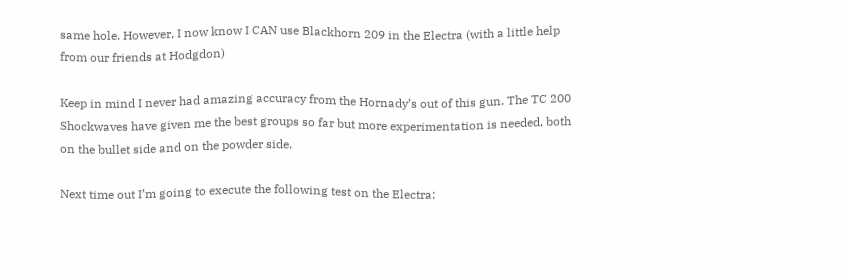same hole. However, I now know I CAN use Blackhorn 209 in the Electra (with a little help from our friends at Hodgdon)

Keep in mind I never had amazing accuracy from the Hornady’s out of this gun. The TC 200 Shockwaves have given me the best groups so far but more experimentation is needed, both on the bullet side and on the powder side.

Next time out I’m going to execute the following test on the Electra: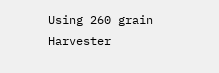Using 260 grain Harvester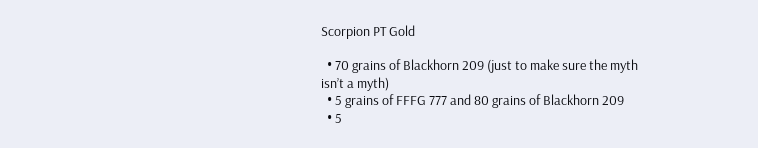Scorpion PT Gold

  • 70 grains of Blackhorn 209 (just to make sure the myth isn’t a myth)
  • 5 grains of FFFG 777 and 80 grains of Blackhorn 209
  • 5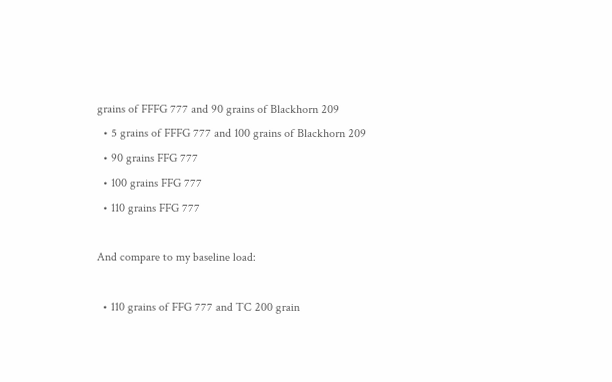grains of FFFG 777 and 90 grains of Blackhorn 209
  • 5 grains of FFFG 777 and 100 grains of Blackhorn 209
  • 90 grains FFG 777
  • 100 grains FFG 777
  • 110 grains FFG 777

And compare to my baseline load:

  • 110 grains of FFG 777 and TC 200 grain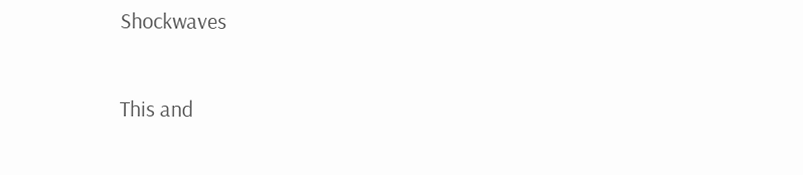Shockwaves

This and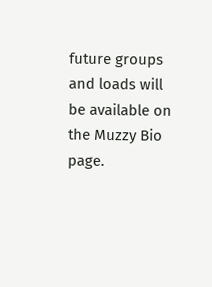future groups and loads will be available on the Muzzy Bio page.